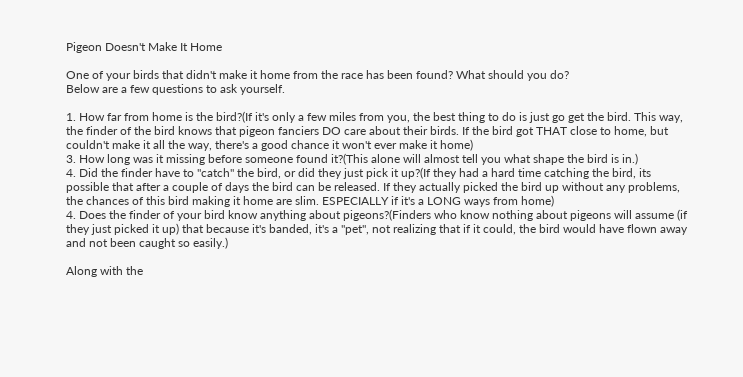Pigeon Doesn't Make It Home

One of your birds that didn't make it home from the race has been found? What should you do?
Below are a few questions to ask yourself.

1. How far from home is the bird?(If it's only a few miles from you, the best thing to do is just go get the bird. This way, the finder of the bird knows that pigeon fanciers DO care about their birds. If the bird got THAT close to home, but couldn't make it all the way, there's a good chance it won't ever make it home)
3. How long was it missing before someone found it?(This alone will almost tell you what shape the bird is in.)
4. Did the finder have to "catch" the bird, or did they just pick it up?(If they had a hard time catching the bird, its possible that after a couple of days the bird can be released. If they actually picked the bird up without any problems, the chances of this bird making it home are slim. ESPECIALLY if it's a LONG ways from home)
4. Does the finder of your bird know anything about pigeons?(Finders who know nothing about pigeons will assume (if they just picked it up) that because it's banded, it's a "pet", not realizing that if it could, the bird would have flown away and not been caught so easily.)

Along with the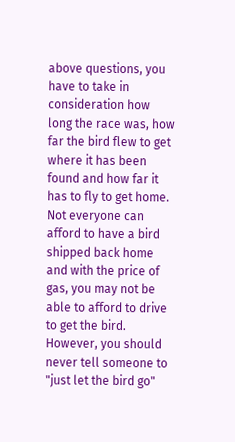above questions, you have to take in consideration how long the race was, how far the bird flew to get where it has been found and how far it has to fly to get home.
Not everyone can afford to have a bird shipped back home and with the price of gas, you may not be able to afford to drive to get the bird.
However, you should never tell someone to "just let the bird go"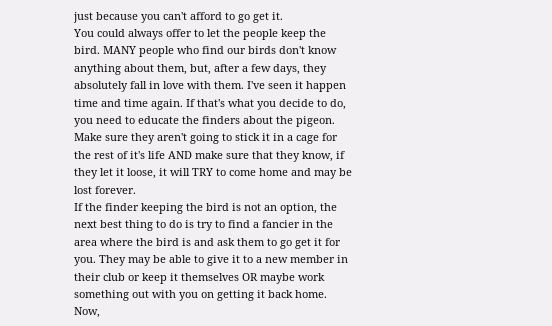just because you can't afford to go get it.
You could always offer to let the people keep the bird. MANY people who find our birds don't know anything about them, but, after a few days, they absolutely fall in love with them. I've seen it happen time and time again. If that's what you decide to do, you need to educate the finders about the pigeon. Make sure they aren't going to stick it in a cage for the rest of it's life AND make sure that they know, if they let it loose, it will TRY to come home and may be lost forever.
If the finder keeping the bird is not an option, the next best thing to do is try to find a fancier in the area where the bird is and ask them to go get it for you. They may be able to give it to a new member in their club or keep it themselves OR maybe work something out with you on getting it back home.
Now,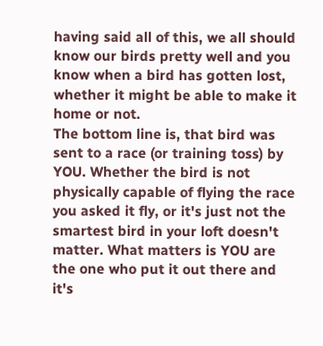having said all of this, we all should know our birds pretty well and you know when a bird has gotten lost, whether it might be able to make it home or not.
The bottom line is, that bird was sent to a race (or training toss) by YOU. Whether the bird is not physically capable of flying the race you asked it fly, or it's just not the smartest bird in your loft doesn't matter. What matters is YOU are the one who put it out there and it's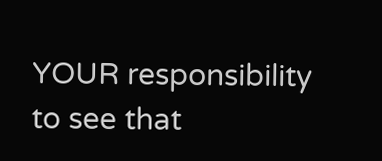YOUR responsibility to see that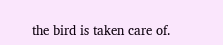the bird is taken care of.